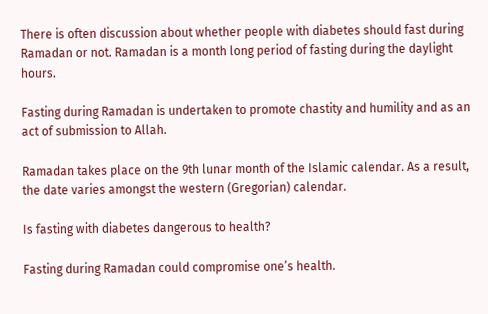There is often discussion about whether people with diabetes should fast during Ramadan or not. Ramadan is a month long period of fasting during the daylight hours.

Fasting during Ramadan is undertaken to promote chastity and humility and as an act of submission to Allah.

Ramadan takes place on the 9th lunar month of the Islamic calendar. As a result, the date varies amongst the western (Gregorian) calendar.

Is fasting with diabetes dangerous to health?

Fasting during Ramadan could compromise one’s health.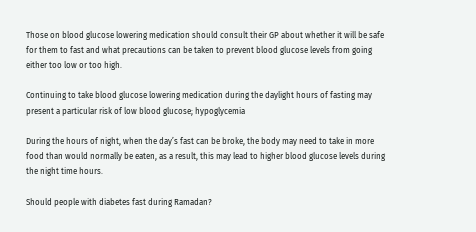Those on blood glucose lowering medication should consult their GP about whether it will be safe for them to fast and what precautions can be taken to prevent blood glucose levels from going either too low or too high.

Continuing to take blood glucose lowering medication during the daylight hours of fasting may present a particular risk of low blood glucose; hypoglycemia

During the hours of night, when the day’s fast can be broke, the body may need to take in more food than would normally be eaten, as a result, this may lead to higher blood glucose levels during the night time hours.

Should people with diabetes fast during Ramadan?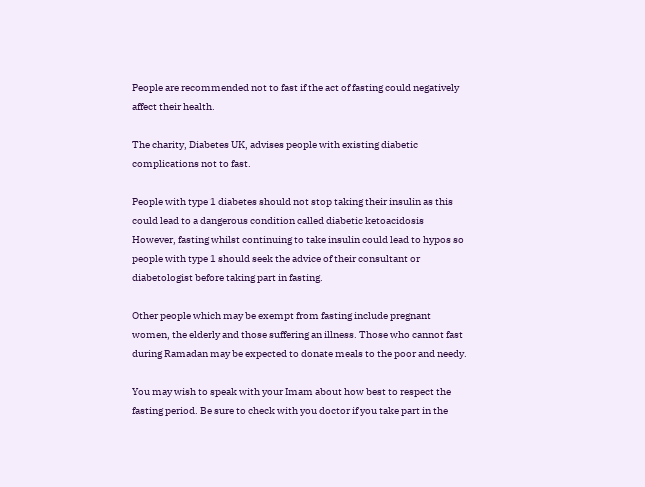People are recommended not to fast if the act of fasting could negatively affect their health.

The charity, Diabetes UK, advises people with existing diabetic complications not to fast.

People with type 1 diabetes should not stop taking their insulin as this could lead to a dangerous condition called diabetic ketoacidosis However, fasting whilst continuing to take insulin could lead to hypos so people with type 1 should seek the advice of their consultant or diabetologist before taking part in fasting.

Other people which may be exempt from fasting include pregnant women, the elderly and those suffering an illness. Those who cannot fast during Ramadan may be expected to donate meals to the poor and needy.

You may wish to speak with your Imam about how best to respect the fasting period. Be sure to check with you doctor if you take part in the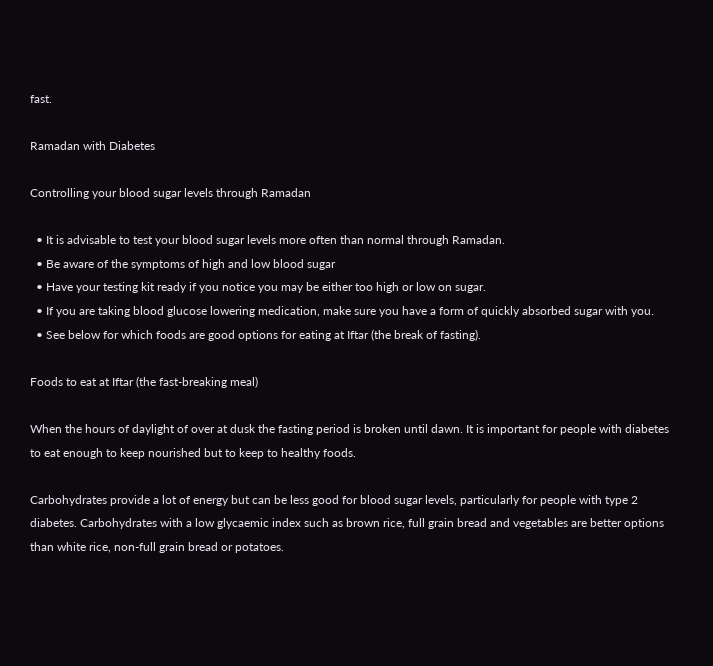fast.

Ramadan with Diabetes

Controlling your blood sugar levels through Ramadan

  • It is advisable to test your blood sugar levels more often than normal through Ramadan.
  • Be aware of the symptoms of high and low blood sugar
  • Have your testing kit ready if you notice you may be either too high or low on sugar.
  • If you are taking blood glucose lowering medication, make sure you have a form of quickly absorbed sugar with you.
  • See below for which foods are good options for eating at Iftar (the break of fasting).

Foods to eat at Iftar (the fast-breaking meal)

When the hours of daylight of over at dusk the fasting period is broken until dawn. It is important for people with diabetes to eat enough to keep nourished but to keep to healthy foods.

Carbohydrates provide a lot of energy but can be less good for blood sugar levels, particularly for people with type 2 diabetes. Carbohydrates with a low glycaemic index such as brown rice, full grain bread and vegetables are better options than white rice, non-full grain bread or potatoes.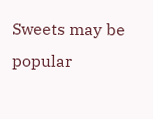Sweets may be popular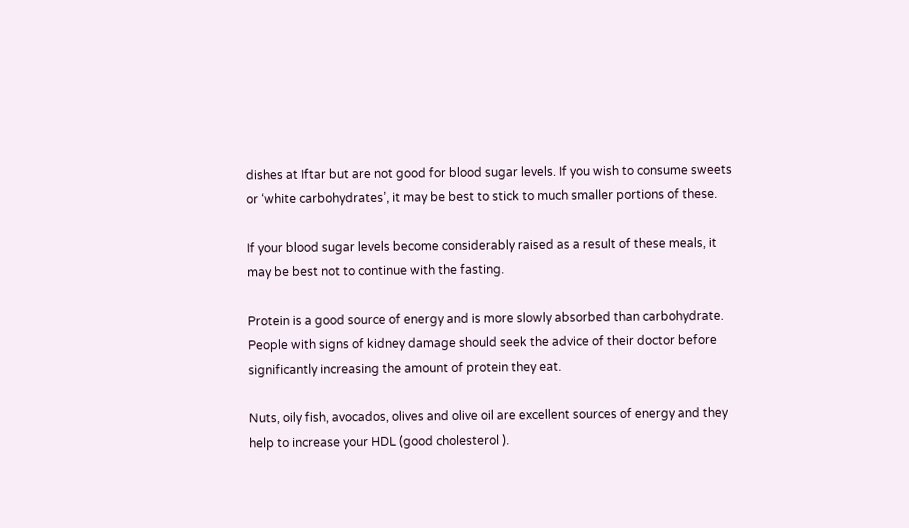dishes at Iftar but are not good for blood sugar levels. If you wish to consume sweets or ‘white carbohydrates’, it may be best to stick to much smaller portions of these.

If your blood sugar levels become considerably raised as a result of these meals, it may be best not to continue with the fasting.

Protein is a good source of energy and is more slowly absorbed than carbohydrate. People with signs of kidney damage should seek the advice of their doctor before significantly increasing the amount of protein they eat.

Nuts, oily fish, avocados, olives and olive oil are excellent sources of energy and they help to increase your HDL (good cholesterol ).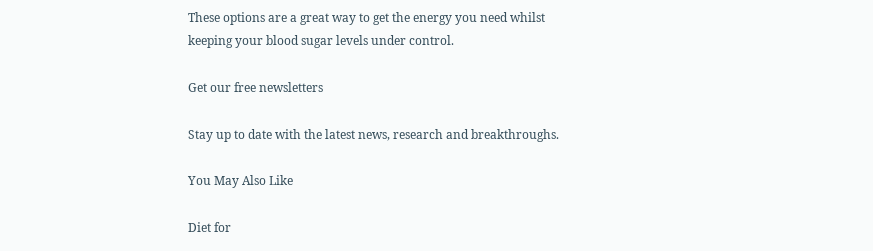These options are a great way to get the energy you need whilst keeping your blood sugar levels under control.

Get our free newsletters

Stay up to date with the latest news, research and breakthroughs.

You May Also Like

Diet for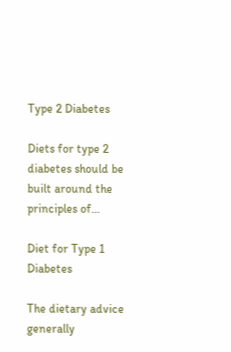Type 2 Diabetes

Diets for type 2 diabetes should be built around the principles of…

Diet for Type 1 Diabetes

The dietary advice generally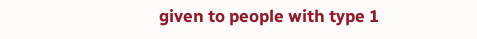given to people with type 1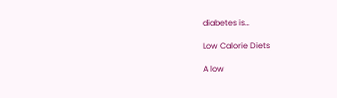diabetes is…

Low Calorie Diets

A low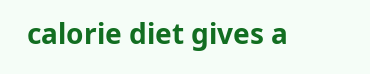calorie diet gives a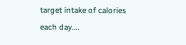target intake of calories each day.…